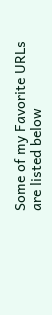Some of my Favorite URLs are listed below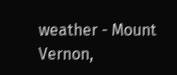weather - Mount Vernon,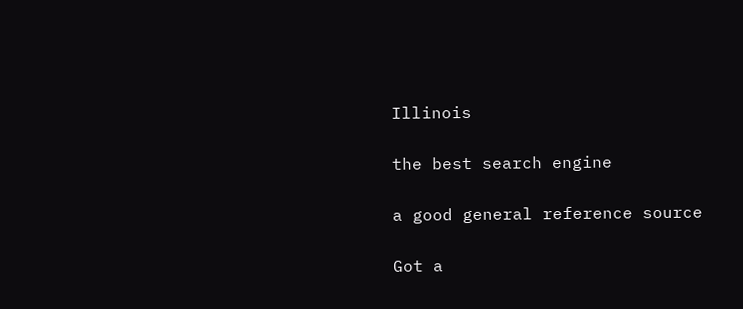Illinois

the best search engine

a good general reference source

Got a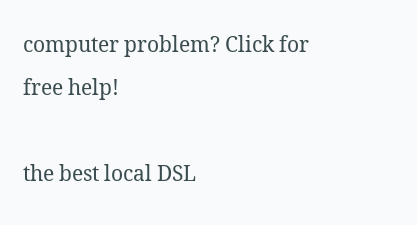computer problem? Click for free help!

the best local DSL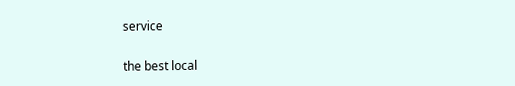service

the best local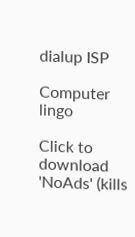dialup ISP

Computer lingo

Click to download 'NoAds' (kills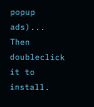popup ads)... Then doubleclick it to install.